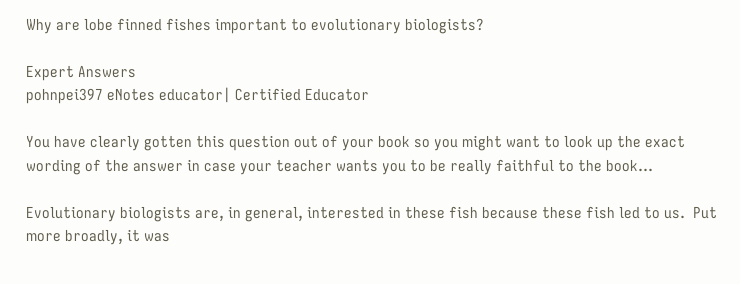Why are lobe finned fishes important to evolutionary biologists?

Expert Answers
pohnpei397 eNotes educator| Certified Educator

You have clearly gotten this question out of your book so you might want to look up the exact wording of the answer in case your teacher wants you to be really faithful to the book...

Evolutionary biologists are, in general, interested in these fish because these fish led to us.  Put more broadly, it was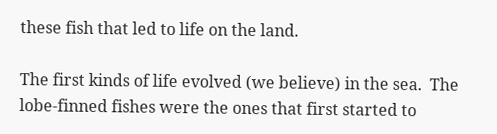these fish that led to life on the land.

The first kinds of life evolved (we believe) in the sea.  The lobe-finned fishes were the ones that first started to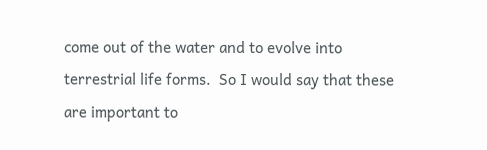come out of the water and to evolve into terrestrial life forms.  So I would say that these are important to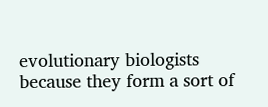evolutionary biologists because they form a sort of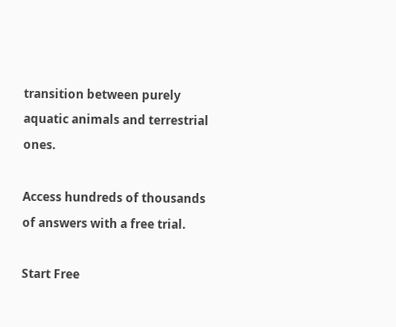transition between purely aquatic animals and terrestrial ones.

Access hundreds of thousands of answers with a free trial.

Start Free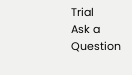Trial
Ask a Question